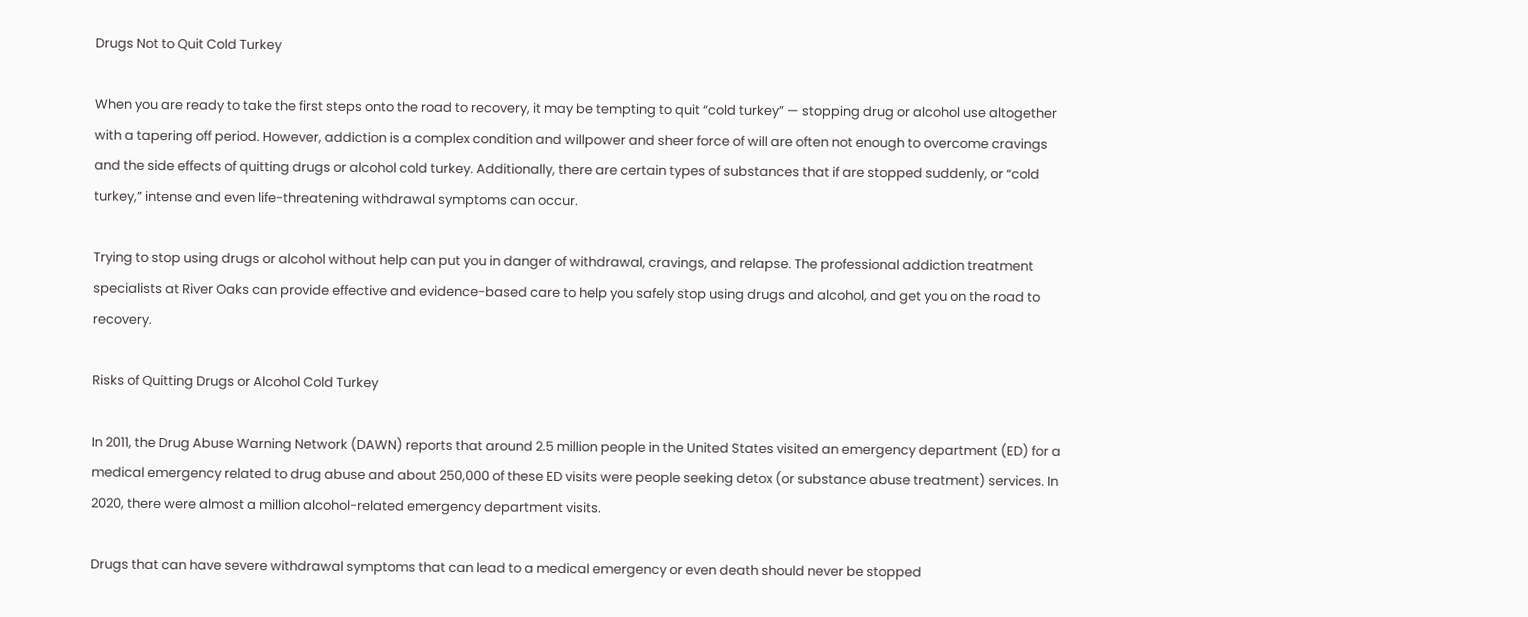Drugs Not to Quit Cold Turkey

When you are ready to take the first steps onto the road to recovery, it may be tempting to quit “cold turkey” — stopping drug or alcohol use altogether with a tapering off period. However, addiction is a complex condition and willpower and sheer force of will are often not enough to overcome cravings and the side effects of quitting drugs or alcohol cold turkey. Additionally, there are certain types of substances that if are stopped suddenly, or “cold turkey,” intense and even life-threatening withdrawal symptoms can occur.

Trying to stop using drugs or alcohol without help can put you in danger of withdrawal, cravings, and relapse. The professional addiction treatment specialists at River Oaks can provide effective and evidence-based care to help you safely stop using drugs and alcohol, and get you on the road to recovery.

Risks of Quitting Drugs or Alcohol Cold Turkey

In 2011, the Drug Abuse Warning Network (DAWN) reports that around 2.5 million people in the United States visited an emergency department (ED) for a medical emergency related to drug abuse and about 250,000 of these ED visits were people seeking detox (or substance abuse treatment) services. In 2020, there were almost a million alcohol-related emergency department visits.

Drugs that can have severe withdrawal symptoms that can lead to a medical emergency or even death should never be stopped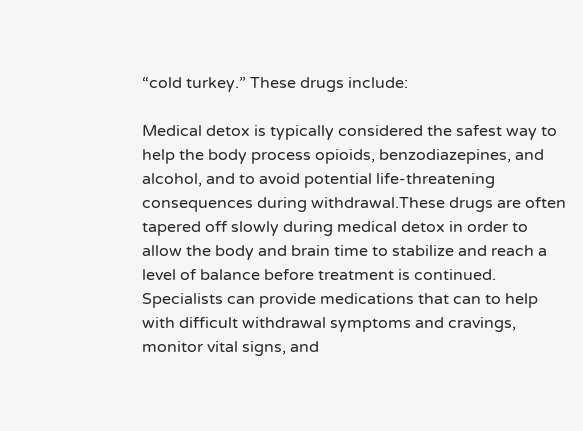“cold turkey.” These drugs include:

Medical detox is typically considered the safest way to help the body process opioids, benzodiazepines, and alcohol, and to avoid potential life-threatening consequences during withdrawal.These drugs are often tapered off slowly during medical detox in order to allow the body and brain time to stabilize and reach a level of balance before treatment is continued. Specialists can provide medications that can to help with difficult withdrawal symptoms and cravings, monitor vital signs, and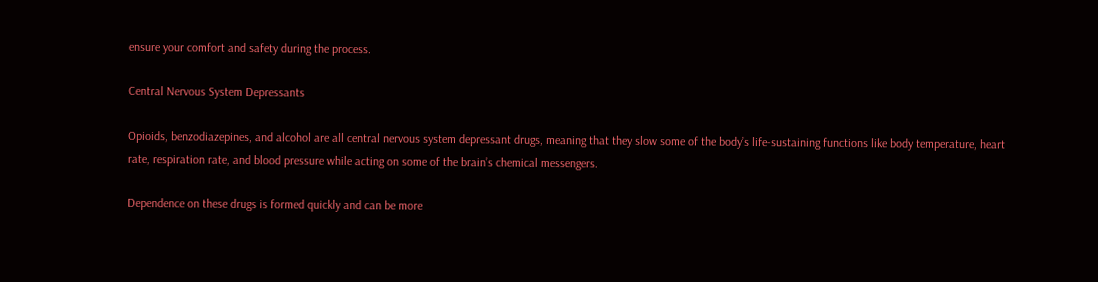ensure your comfort and safety during the process.

Central Nervous System Depressants

Opioids, benzodiazepines, and alcohol are all central nervous system depressant drugs, meaning that they slow some of the body’s life-sustaining functions like body temperature, heart rate, respiration rate, and blood pressure while acting on some of the brain’s chemical messengers.

Dependence on these drugs is formed quickly and can be more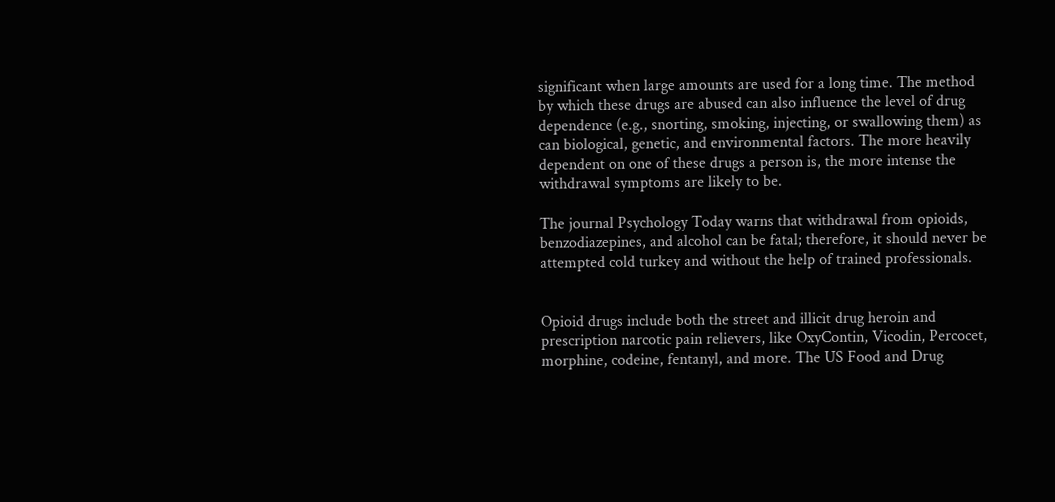significant when large amounts are used for a long time. The method by which these drugs are abused can also influence the level of drug dependence (e.g., snorting, smoking, injecting, or swallowing them) as can biological, genetic, and environmental factors. The more heavily dependent on one of these drugs a person is, the more intense the withdrawal symptoms are likely to be.

The journal Psychology Today warns that withdrawal from opioids, benzodiazepines, and alcohol can be fatal; therefore, it should never be attempted cold turkey and without the help of trained professionals.


Opioid drugs include both the street and illicit drug heroin and prescription narcotic pain relievers, like OxyContin, Vicodin, Percocet, morphine, codeine, fentanyl, and more. The US Food and Drug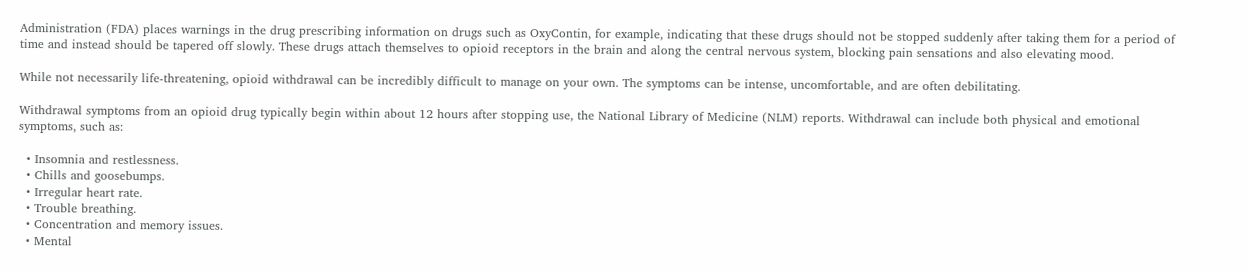Administration (FDA) places warnings in the drug prescribing information on drugs such as OxyContin, for example, indicating that these drugs should not be stopped suddenly after taking them for a period of time and instead should be tapered off slowly. These drugs attach themselves to opioid receptors in the brain and along the central nervous system, blocking pain sensations and also elevating mood.

While not necessarily life-threatening, opioid withdrawal can be incredibly difficult to manage on your own. The symptoms can be intense, uncomfortable, and are often debilitating.

Withdrawal symptoms from an opioid drug typically begin within about 12 hours after stopping use, the National Library of Medicine (NLM) reports. Withdrawal can include both physical and emotional symptoms, such as:

  • Insomnia and restlessness.
  • Chills and goosebumps.
  • Irregular heart rate.
  • Trouble breathing.
  • Concentration and memory issues.
  • Mental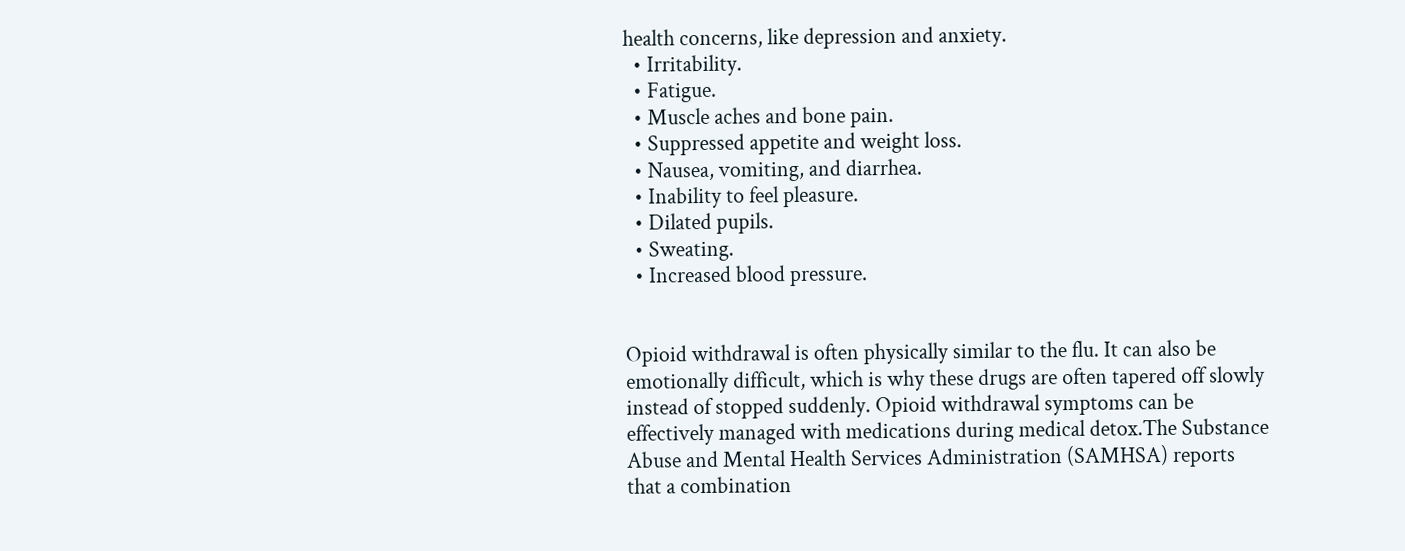health concerns, like depression and anxiety.
  • Irritability.
  • Fatigue.
  • Muscle aches and bone pain.
  • Suppressed appetite and weight loss.
  • Nausea, vomiting, and diarrhea.
  • Inability to feel pleasure.
  • Dilated pupils.
  • Sweating.
  • Increased blood pressure.


Opioid withdrawal is often physically similar to the flu. It can also be emotionally difficult, which is why these drugs are often tapered off slowly instead of stopped suddenly. Opioid withdrawal symptoms can be effectively managed with medications during medical detox.The Substance Abuse and Mental Health Services Administration (SAMHSA) reports that a combination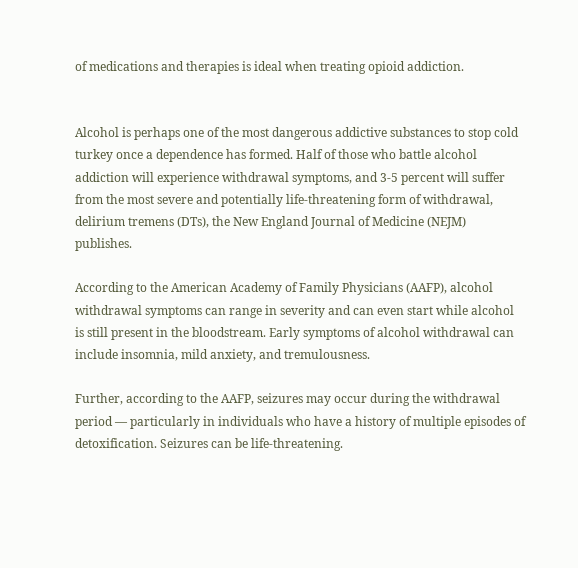of medications and therapies is ideal when treating opioid addiction.


Alcohol is perhaps one of the most dangerous addictive substances to stop cold turkey once a dependence has formed. Half of those who battle alcohol addiction will experience withdrawal symptoms, and 3-5 percent will suffer from the most severe and potentially life-threatening form of withdrawal, delirium tremens (DTs), the New England Journal of Medicine (NEJM) publishes.

According to the American Academy of Family Physicians (AAFP), alcohol withdrawal symptoms can range in severity and can even start while alcohol is still present in the bloodstream. Early symptoms of alcohol withdrawal can include insomnia, mild anxiety, and tremulousness.

Further, according to the AAFP, seizures may occur during the withdrawal period — particularly in individuals who have a history of multiple episodes of detoxification. Seizures can be life-threatening.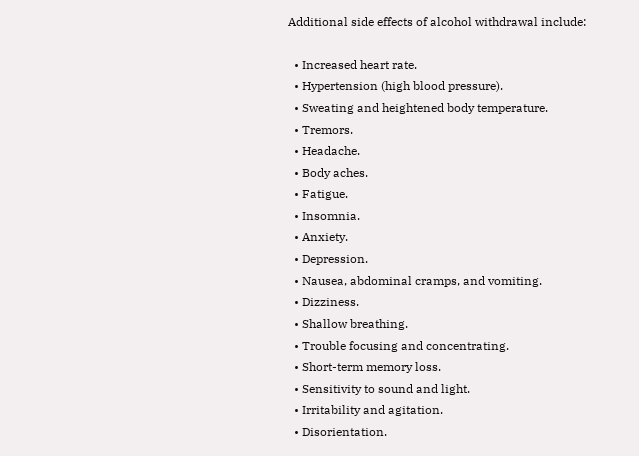Additional side effects of alcohol withdrawal include:

  • Increased heart rate.
  • Hypertension (high blood pressure).
  • Sweating and heightened body temperature.
  • Tremors.
  • Headache.
  • Body aches.
  • Fatigue.
  • Insomnia.
  • Anxiety.
  • Depression.
  • Nausea, abdominal cramps, and vomiting.
  • Dizziness.
  • Shallow breathing.
  • Trouble focusing and concentrating.
  • Short-term memory loss.
  • Sensitivity to sound and light.
  • Irritability and agitation.
  • Disorientation.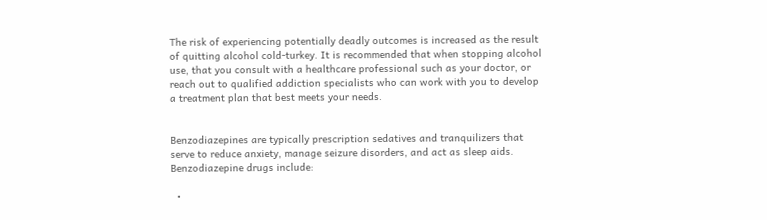The risk of experiencing potentially deadly outcomes is increased as the result of quitting alcohol cold-turkey. It is recommended that when stopping alcohol use, that you consult with a healthcare professional such as your doctor, or reach out to qualified addiction specialists who can work with you to develop a treatment plan that best meets your needs.


Benzodiazepines are typically prescription sedatives and tranquilizers that serve to reduce anxiety, manage seizure disorders, and act as sleep aids. Benzodiazepine drugs include:

  •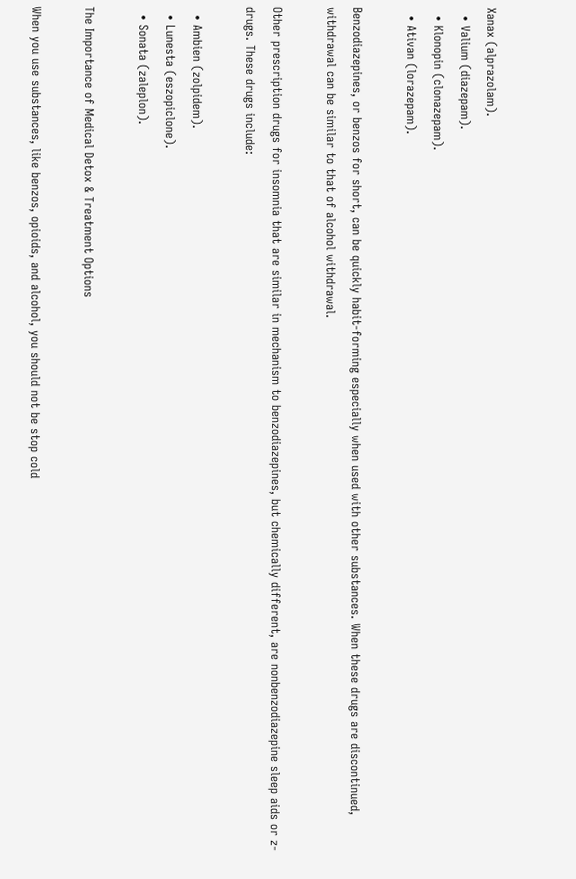Xanax (alprazolam).
  • Valium (diazepam).
  • Klonopin (clonazepam).
  • Ativan (lorazepam).

Benzodiazepines, or benzos for short, can be quickly habit-forming especially when used with other substances. When these drugs are discontinued, withdrawal can be similar to that of alcohol withdrawal.

Other prescription drugs for insomnia that are similar in mechanism to benzodiazepines, but chemically different, are nonbenzodiazepine sleep aids or z-drugs. These drugs include:

  • Ambien (zolpidem).
  • Lunesta (eszopiclone).
  • Sonata (zaleplon).

The Importance of Medical Detox & Treatment Options

When you use substances, like benzos, opioids, and alcohol, you should not be stop cold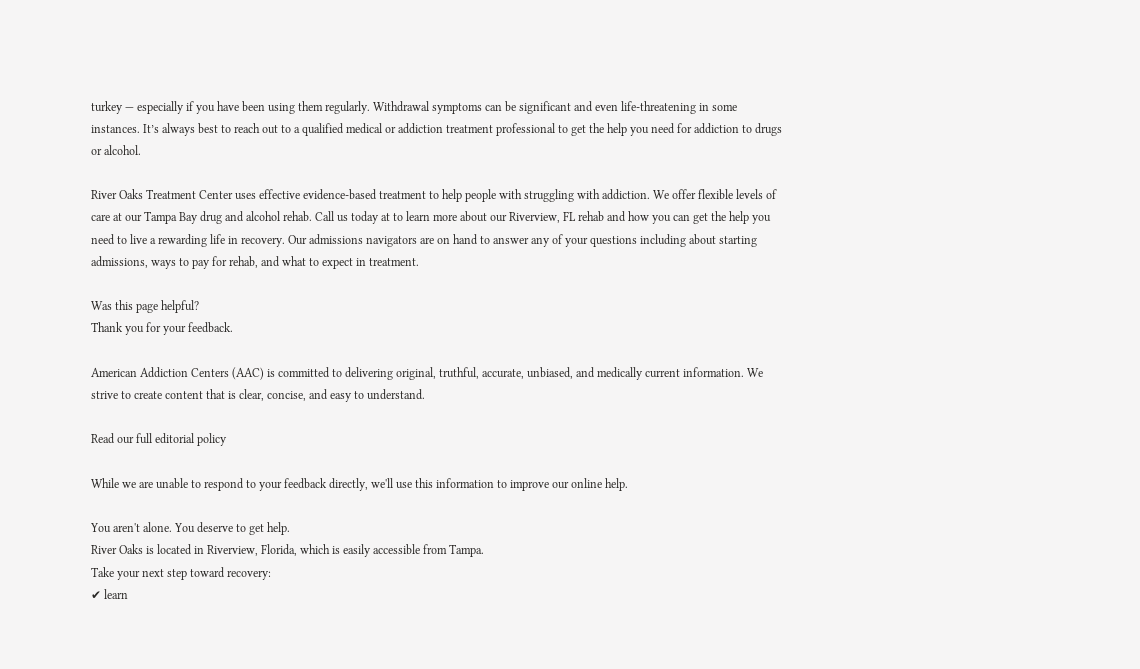turkey — especially if you have been using them regularly. Withdrawal symptoms can be significant and even life-threatening in some instances. It’s always best to reach out to a qualified medical or addiction treatment professional to get the help you need for addiction to drugs or alcohol.

River Oaks Treatment Center uses effective evidence-based treatment to help people with struggling with addiction. We offer flexible levels of care at our Tampa Bay drug and alcohol rehab. Call us today at to learn more about our Riverview, FL rehab and how you can get the help you need to live a rewarding life in recovery. Our admissions navigators are on hand to answer any of your questions including about starting admissions, ways to pay for rehab, and what to expect in treatment.

Was this page helpful?
Thank you for your feedback.

American Addiction Centers (AAC) is committed to delivering original, truthful, accurate, unbiased, and medically current information. We strive to create content that is clear, concise, and easy to understand.

Read our full editorial policy

While we are unable to respond to your feedback directly, we'll use this information to improve our online help.

You aren't alone. You deserve to get help.
River Oaks is located in Riverview, Florida, which is easily accessible from Tampa.
Take your next step toward recovery:
✔ learn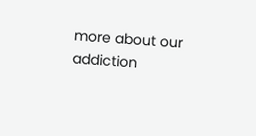more about our addiction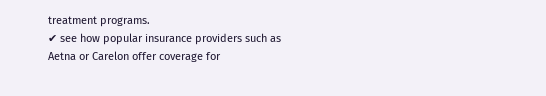treatment programs.
✔ see how popular insurance providers such as Aetna or Carelon offer coverage for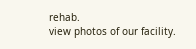rehab.
view photos of our facility.